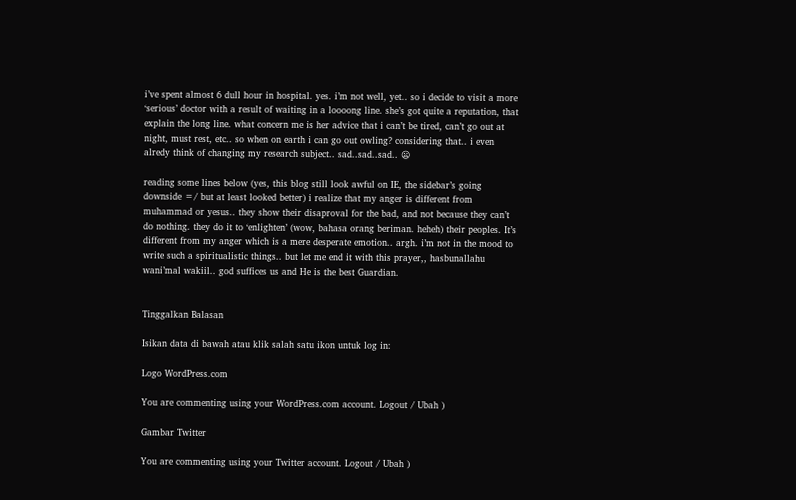i’ve spent almost 6 dull hour in hospital. yes. i’m not well, yet.. so i decide to visit a more ‘serious’ doctor with a result of waiting in a loooong line. she’s got quite a reputation, that explain the long line. what concern me is her advice that i can’t be tired, can’t go out at night, must rest, etc.. so when on earth i can go out owling? considering that.. i even alredy think of changing my research subject.. sad..sad..sad.. 😦

reading some lines below (yes, this blog still look awful on IE, the sidebar’s going downside =/ but at least looked better) i realize that my anger is different from muhammad or yesus.. they show their disaproval for the bad, and not because they can’t do nothing. they do it to ‘enlighten’ (wow, bahasa orang beriman. heheh) their peoples. It’s different from my anger which is a mere desperate emotion.. argh. i’m not in the mood to write such a spiritualistic things.. but let me end it with this prayer,, hasbunallahu wani’mal wakiil.. god suffices us and He is the best Guardian.


Tinggalkan Balasan

Isikan data di bawah atau klik salah satu ikon untuk log in:

Logo WordPress.com

You are commenting using your WordPress.com account. Logout / Ubah )

Gambar Twitter

You are commenting using your Twitter account. Logout / Ubah )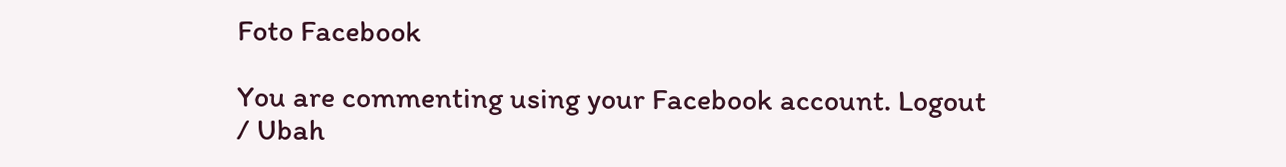Foto Facebook

You are commenting using your Facebook account. Logout / Ubah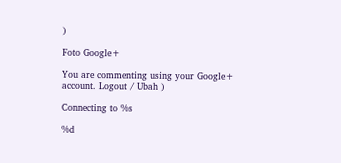)

Foto Google+

You are commenting using your Google+ account. Logout / Ubah )

Connecting to %s

%d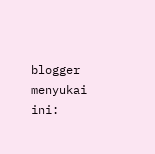blogger menyukai ini: